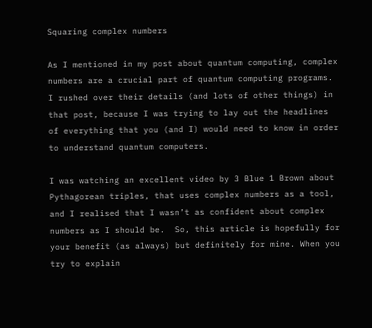Squaring complex numbers

As I mentioned in my post about quantum computing, complex numbers are a crucial part of quantum computing programs.  I rushed over their details (and lots of other things) in that post, because I was trying to lay out the headlines of everything that you (and I) would need to know in order to understand quantum computers.

I was watching an excellent video by 3 Blue 1 Brown about Pythagorean triples, that uses complex numbers as a tool, and I realised that I wasn’t as confident about complex numbers as I should be.  So, this article is hopefully for your benefit (as always) but definitely for mine. When you try to explain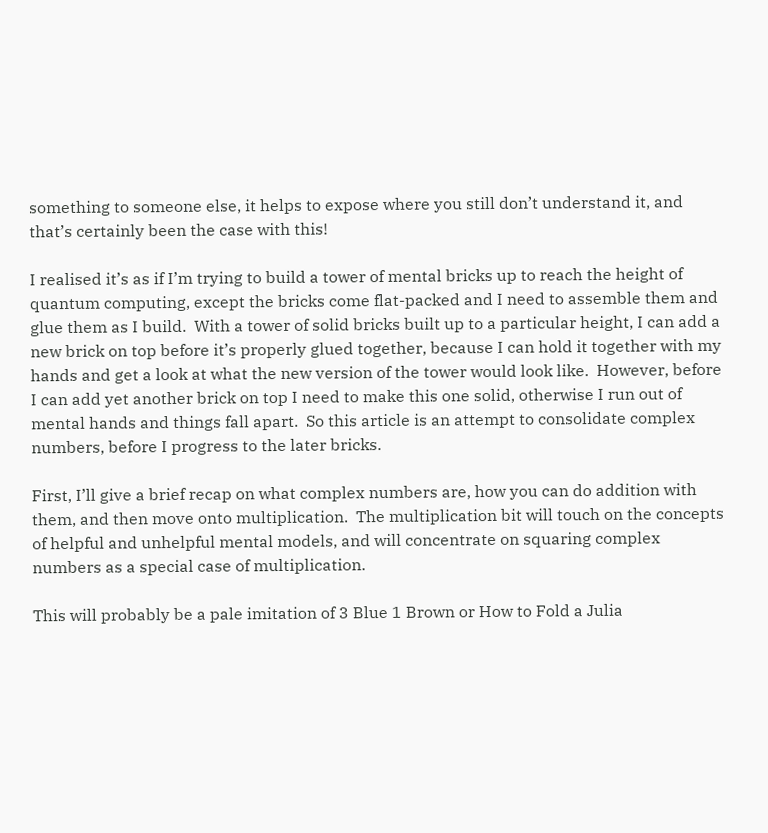something to someone else, it helps to expose where you still don’t understand it, and that’s certainly been the case with this!

I realised it’s as if I’m trying to build a tower of mental bricks up to reach the height of quantum computing, except the bricks come flat-packed and I need to assemble them and glue them as I build.  With a tower of solid bricks built up to a particular height, I can add a new brick on top before it’s properly glued together, because I can hold it together with my hands and get a look at what the new version of the tower would look like.  However, before I can add yet another brick on top I need to make this one solid, otherwise I run out of mental hands and things fall apart.  So this article is an attempt to consolidate complex numbers, before I progress to the later bricks.

First, I’ll give a brief recap on what complex numbers are, how you can do addition with them, and then move onto multiplication.  The multiplication bit will touch on the concepts of helpful and unhelpful mental models, and will concentrate on squaring complex numbers as a special case of multiplication.

This will probably be a pale imitation of 3 Blue 1 Brown or How to Fold a Julia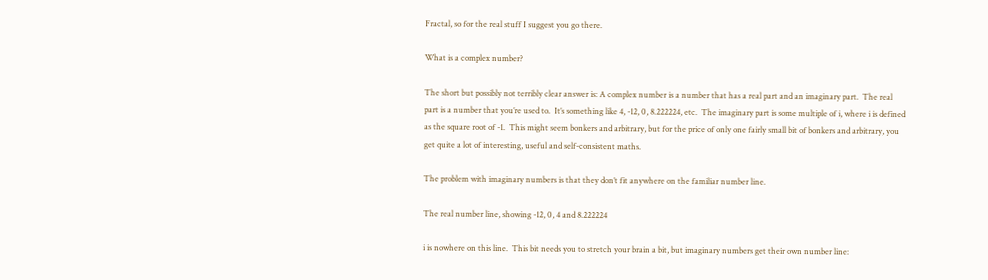Fractal, so for the real stuff I suggest you go there.

What is a complex number?

The short but possibly not terribly clear answer is: A complex number is a number that has a real part and an imaginary part.  The real part is a number that you’re used to.  It’s something like 4, -12, 0, 8.222224, etc.  The imaginary part is some multiple of i, where i is defined as the square root of -1.  This might seem bonkers and arbitrary, but for the price of only one fairly small bit of bonkers and arbitrary, you get quite a lot of interesting, useful and self-consistent maths.

The problem with imaginary numbers is that they don’t fit anywhere on the familiar number line.

The real number line, showing -12, 0, 4 and 8.222224

i is nowhere on this line.  This bit needs you to stretch your brain a bit, but imaginary numbers get their own number line: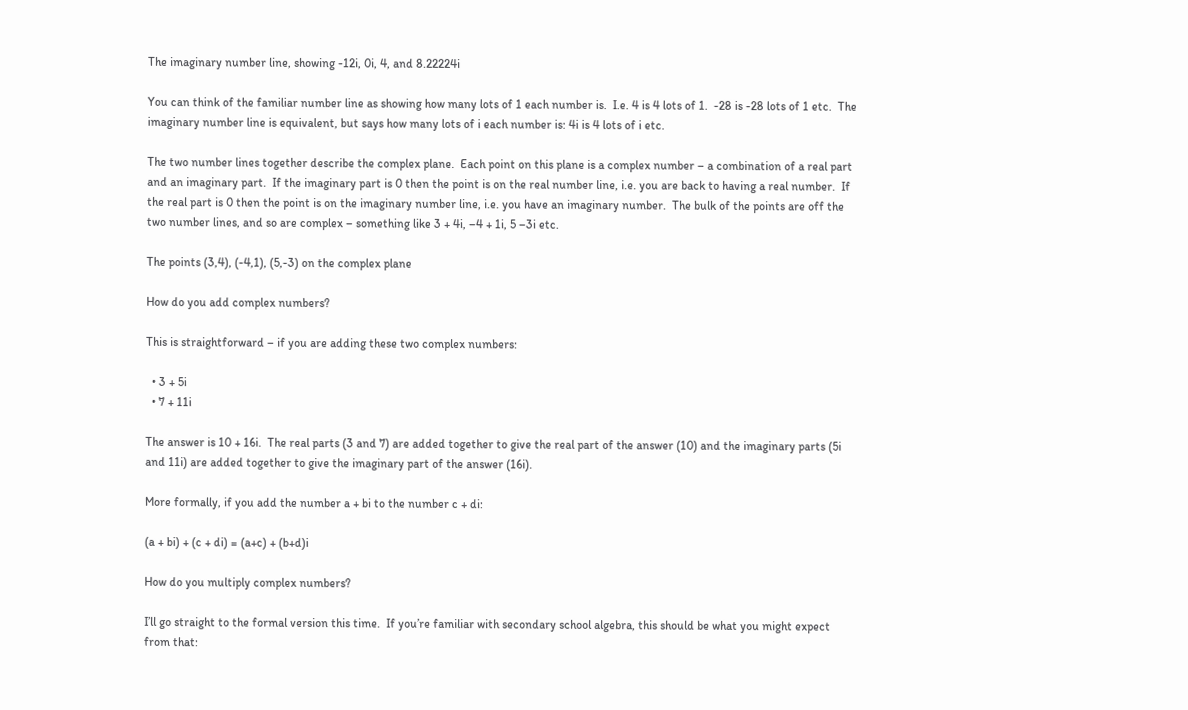The imaginary number line, showing -12i, 0i, 4, and 8.22224i

You can think of the familiar number line as showing how many lots of 1 each number is.  I.e. 4 is 4 lots of 1.  -28 is -28 lots of 1 etc.  The imaginary number line is equivalent, but says how many lots of i each number is: 4i is 4 lots of i etc.

The two number lines together describe the complex plane.  Each point on this plane is a complex number – a combination of a real part and an imaginary part.  If the imaginary part is 0 then the point is on the real number line, i.e. you are back to having a real number.  If the real part is 0 then the point is on the imaginary number line, i.e. you have an imaginary number.  The bulk of the points are off the two number lines, and so are complex – something like 3 + 4i, –4 + 1i, 5 –3i etc.

The points (3,4), (-4,1), (5,-3) on the complex plane

How do you add complex numbers?

This is straightforward – if you are adding these two complex numbers:

  • 3 + 5i
  • 7 + 11i

The answer is 10 + 16i.  The real parts (3 and 7) are added together to give the real part of the answer (10) and the imaginary parts (5i and 11i) are added together to give the imaginary part of the answer (16i).

More formally, if you add the number a + bi to the number c + di:

(a + bi) + (c + di) = (a+c) + (b+d)i

How do you multiply complex numbers?

I’ll go straight to the formal version this time.  If you’re familiar with secondary school algebra, this should be what you might expect from that: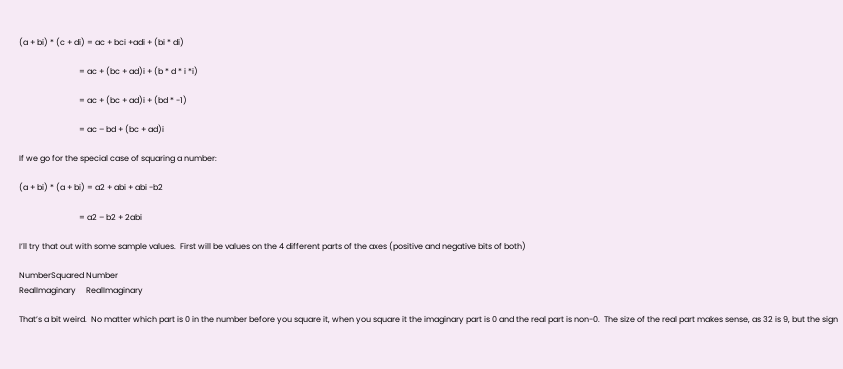(a + bi) * (c + di) = ac + bci +adi + (bi * di)

                              = ac + (bc + ad)i + (b * d * i *i)

                              = ac + (bc + ad)i + (bd * -1)

                              = ac – bd + (bc + ad)i

If we go for the special case of squaring a number:

(a + bi) * (a + bi) = a2 + abi + abi -b2

                              = a2 – b2 + 2abi

I’ll try that out with some sample values.  First will be values on the 4 different parts of the axes (positive and negative bits of both)

NumberSquared Number
RealImaginary     RealImaginary

That’s a bit weird.  No matter which part is 0 in the number before you square it, when you square it the imaginary part is 0 and the real part is non-0.  The size of the real part makes sense, as 32 is 9, but the sign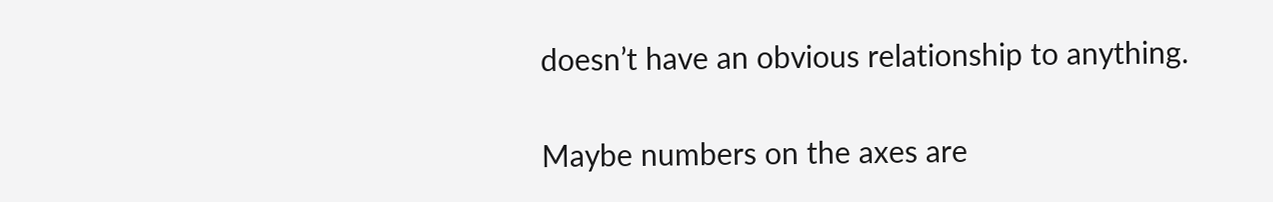doesn’t have an obvious relationship to anything.

Maybe numbers on the axes are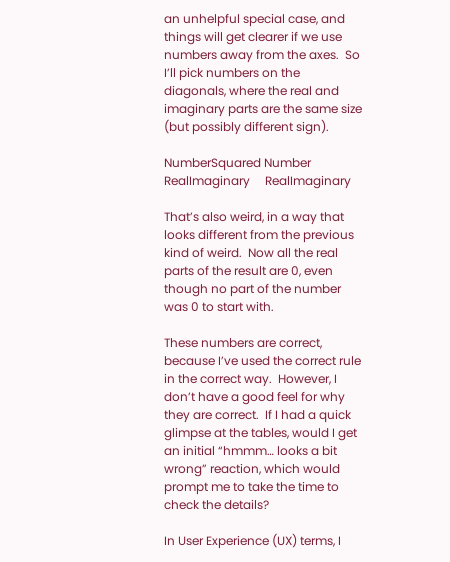an unhelpful special case, and things will get clearer if we use numbers away from the axes.  So I’ll pick numbers on the diagonals, where the real and imaginary parts are the same size (but possibly different sign).

NumberSquared Number
RealImaginary     RealImaginary

That’s also weird, in a way that looks different from the previous kind of weird.  Now all the real parts of the result are 0, even though no part of the number was 0 to start with.

These numbers are correct, because I’ve used the correct rule in the correct way.  However, I don’t have a good feel for why they are correct.  If I had a quick glimpse at the tables, would I get an initial “hmmm… looks a bit wrong” reaction, which would prompt me to take the time to check the details?

In User Experience (UX) terms, I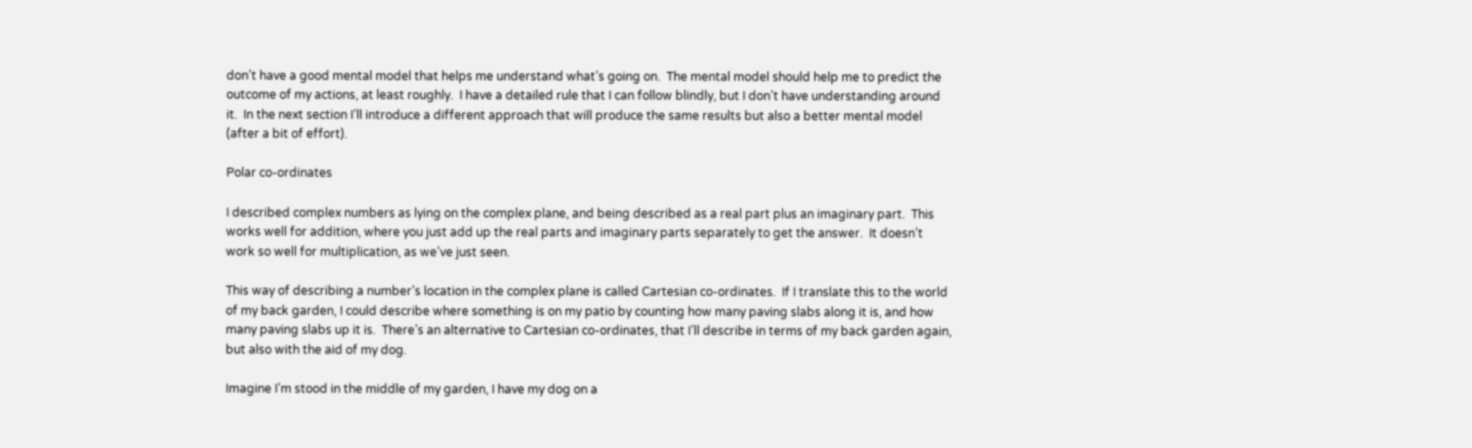don’t have a good mental model that helps me understand what’s going on.  The mental model should help me to predict the outcome of my actions, at least roughly.  I have a detailed rule that I can follow blindly, but I don’t have understanding around it.  In the next section I’ll introduce a different approach that will produce the same results but also a better mental model (after a bit of effort).

Polar co-ordinates

I described complex numbers as lying on the complex plane, and being described as a real part plus an imaginary part.  This works well for addition, where you just add up the real parts and imaginary parts separately to get the answer.  It doesn’t work so well for multiplication, as we’ve just seen.

This way of describing a number’s location in the complex plane is called Cartesian co-ordinates.  If I translate this to the world of my back garden, I could describe where something is on my patio by counting how many paving slabs along it is, and how many paving slabs up it is.  There’s an alternative to Cartesian co-ordinates, that I’ll describe in terms of my back garden again, but also with the aid of my dog.

Imagine I’m stood in the middle of my garden, I have my dog on a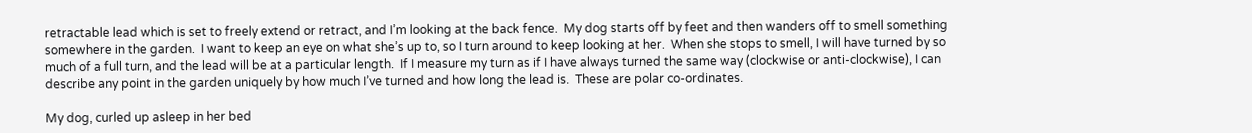retractable lead which is set to freely extend or retract, and I’m looking at the back fence.  My dog starts off by feet and then wanders off to smell something somewhere in the garden.  I want to keep an eye on what she’s up to, so I turn around to keep looking at her.  When she stops to smell, I will have turned by so much of a full turn, and the lead will be at a particular length.  If I measure my turn as if I have always turned the same way (clockwise or anti-clockwise), I can describe any point in the garden uniquely by how much I’ve turned and how long the lead is.  These are polar co-ordinates.

My dog, curled up asleep in her bed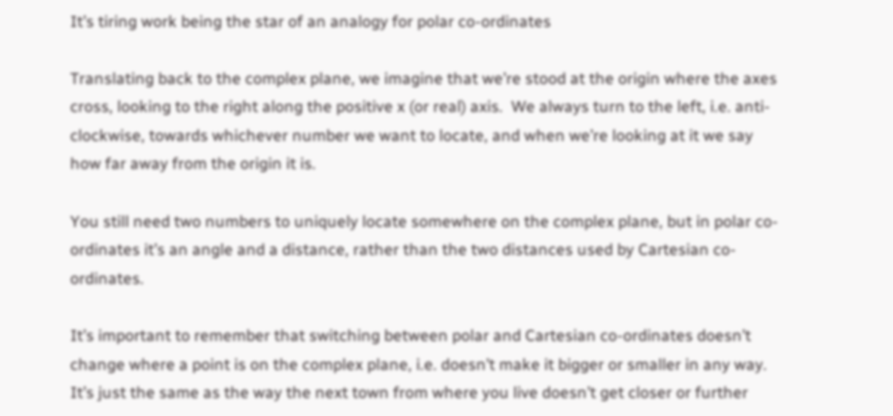It’s tiring work being the star of an analogy for polar co-ordinates

Translating back to the complex plane, we imagine that we’re stood at the origin where the axes cross, looking to the right along the positive x (or real) axis.  We always turn to the left, i.e. anti-clockwise, towards whichever number we want to locate, and when we’re looking at it we say how far away from the origin it is.

You still need two numbers to uniquely locate somewhere on the complex plane, but in polar co-ordinates it’s an angle and a distance, rather than the two distances used by Cartesian co-ordinates.

It’s important to remember that switching between polar and Cartesian co-ordinates doesn’t change where a point is on the complex plane, i.e. doesn’t make it bigger or smaller in any way. It’s just the same as the way the next town from where you live doesn’t get closer or further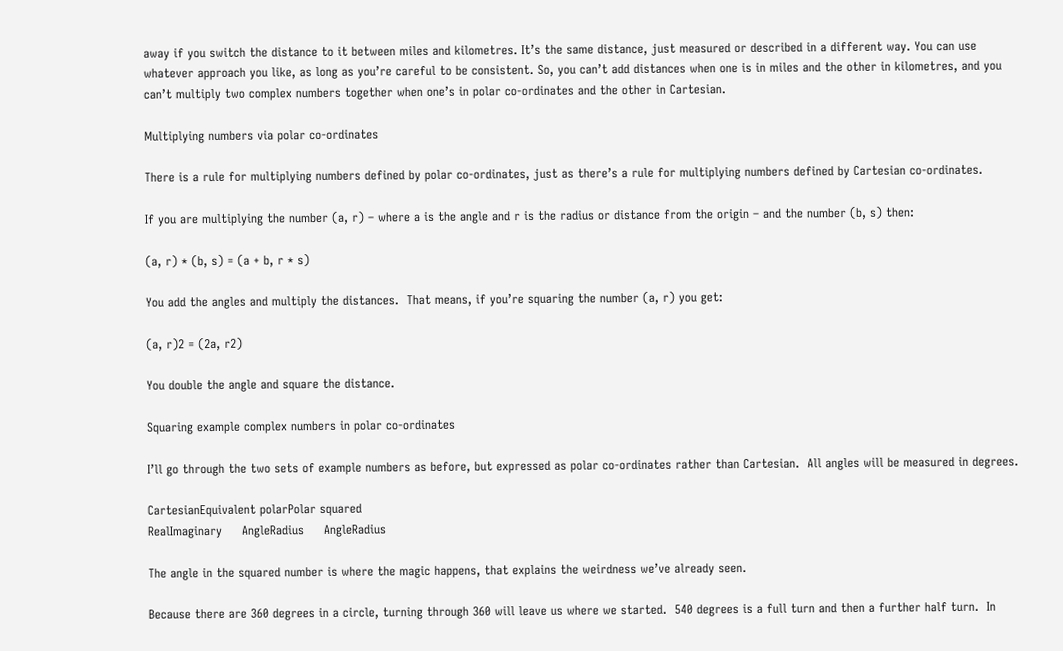away if you switch the distance to it between miles and kilometres. It’s the same distance, just measured or described in a different way. You can use whatever approach you like, as long as you’re careful to be consistent. So, you can’t add distances when one is in miles and the other in kilometres, and you can’t multiply two complex numbers together when one’s in polar co-ordinates and the other in Cartesian.

Multiplying numbers via polar co-ordinates

There is a rule for multiplying numbers defined by polar co-ordinates, just as there’s a rule for multiplying numbers defined by Cartesian co-ordinates.

If you are multiplying the number (a, r) – where a is the angle and r is the radius or distance from the origin – and the number (b, s) then:

(a, r) * (b, s) = (a + b, r * s)

You add the angles and multiply the distances.  That means, if you’re squaring the number (a, r) you get:

(a, r)2 = (2a, r2)

You double the angle and square the distance.

Squaring example complex numbers in polar co-ordinates

I’ll go through the two sets of example numbers as before, but expressed as polar co-ordinates rather than Cartesian.  All angles will be measured in degrees.

CartesianEquivalent polarPolar squared
RealImaginary     AngleRadius     AngleRadius

The angle in the squared number is where the magic happens, that explains the weirdness we’ve already seen.

Because there are 360 degrees in a circle, turning through 360 will leave us where we started.  540 degrees is a full turn and then a further half turn.  In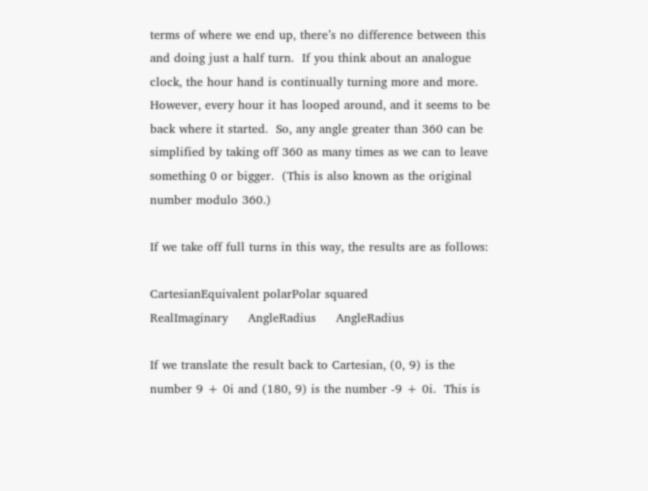terms of where we end up, there’s no difference between this and doing just a half turn.  If you think about an analogue clock, the hour hand is continually turning more and more.  However, every hour it has looped around, and it seems to be back where it started.  So, any angle greater than 360 can be simplified by taking off 360 as many times as we can to leave something 0 or bigger.  (This is also known as the original number modulo 360.)

If we take off full turns in this way, the results are as follows:

CartesianEquivalent polarPolar squared
RealImaginary     AngleRadius     AngleRadius

If we translate the result back to Cartesian, (0, 9) is the number 9 + 0i and (180, 9) is the number -9 + 0i.  This is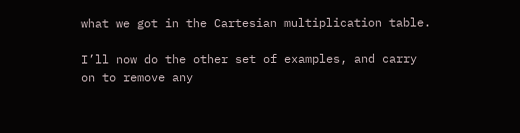what we got in the Cartesian multiplication table.

I’ll now do the other set of examples, and carry on to remove any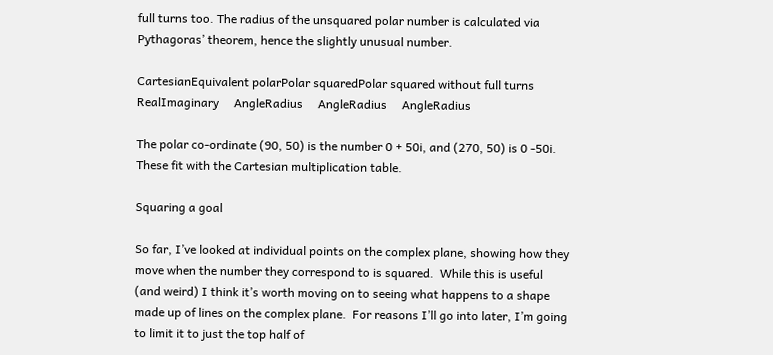full turns too. The radius of the unsquared polar number is calculated via Pythagoras’ theorem, hence the slightly unusual number.

CartesianEquivalent polarPolar squaredPolar squared without full turns
RealImaginary     AngleRadius     AngleRadius     AngleRadius

The polar co-ordinate (90, 50) is the number 0 + 50i, and (270, 50) is 0 -50i.  These fit with the Cartesian multiplication table.

Squaring a goal

So far, I’ve looked at individual points on the complex plane, showing how they move when the number they correspond to is squared.  While this is useful (and weird) I think it’s worth moving on to seeing what happens to a shape made up of lines on the complex plane.  For reasons I’ll go into later, I’m going to limit it to just the top half of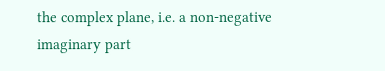the complex plane, i.e. a non-negative imaginary part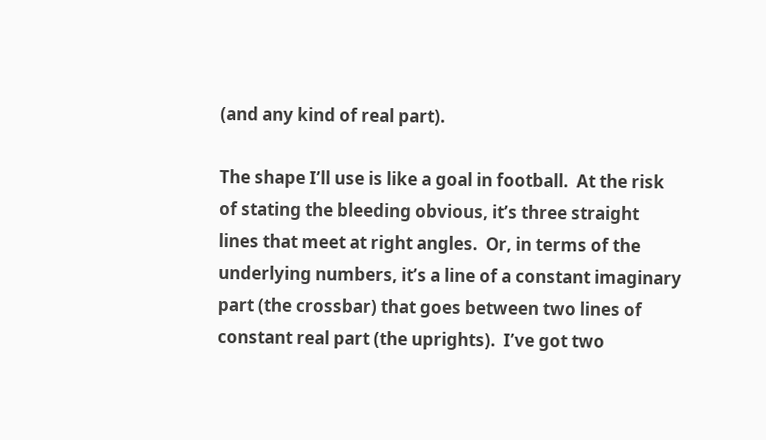(and any kind of real part).

The shape I’ll use is like a goal in football.  At the risk of stating the bleeding obvious, it’s three straight lines that meet at right angles.  Or, in terms of the underlying numbers, it’s a line of a constant imaginary part (the crossbar) that goes between two lines of constant real part (the uprights).  I’ve got two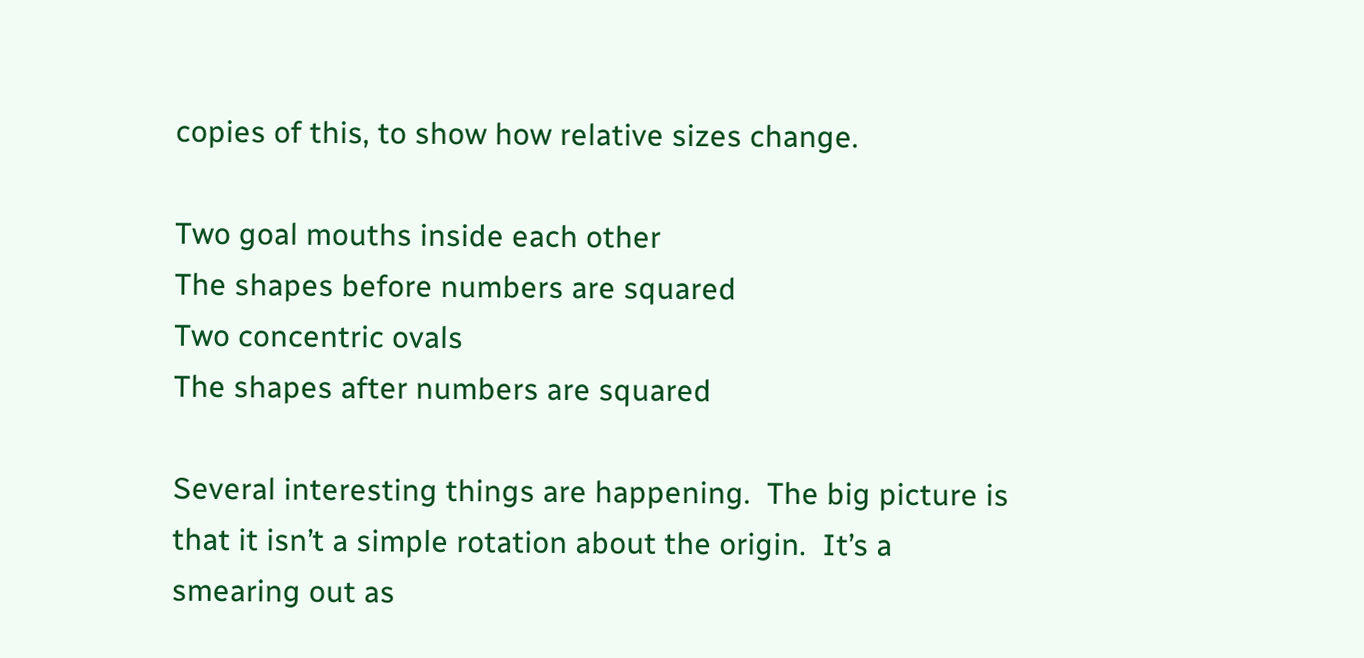copies of this, to show how relative sizes change.

Two goal mouths inside each other
The shapes before numbers are squared
Two concentric ovals
The shapes after numbers are squared

Several interesting things are happening.  The big picture is that it isn’t a simple rotation about the origin.  It’s a smearing out as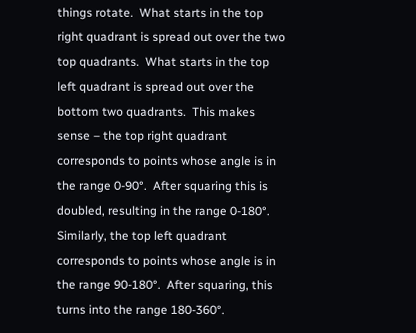things rotate.  What starts in the top right quadrant is spread out over the two top quadrants.  What starts in the top left quadrant is spread out over the bottom two quadrants.  This makes sense – the top right quadrant corresponds to points whose angle is in the range 0-90°.  After squaring this is doubled, resulting in the range 0-180°.  Similarly, the top left quadrant corresponds to points whose angle is in the range 90-180°.  After squaring, this turns into the range 180-360°.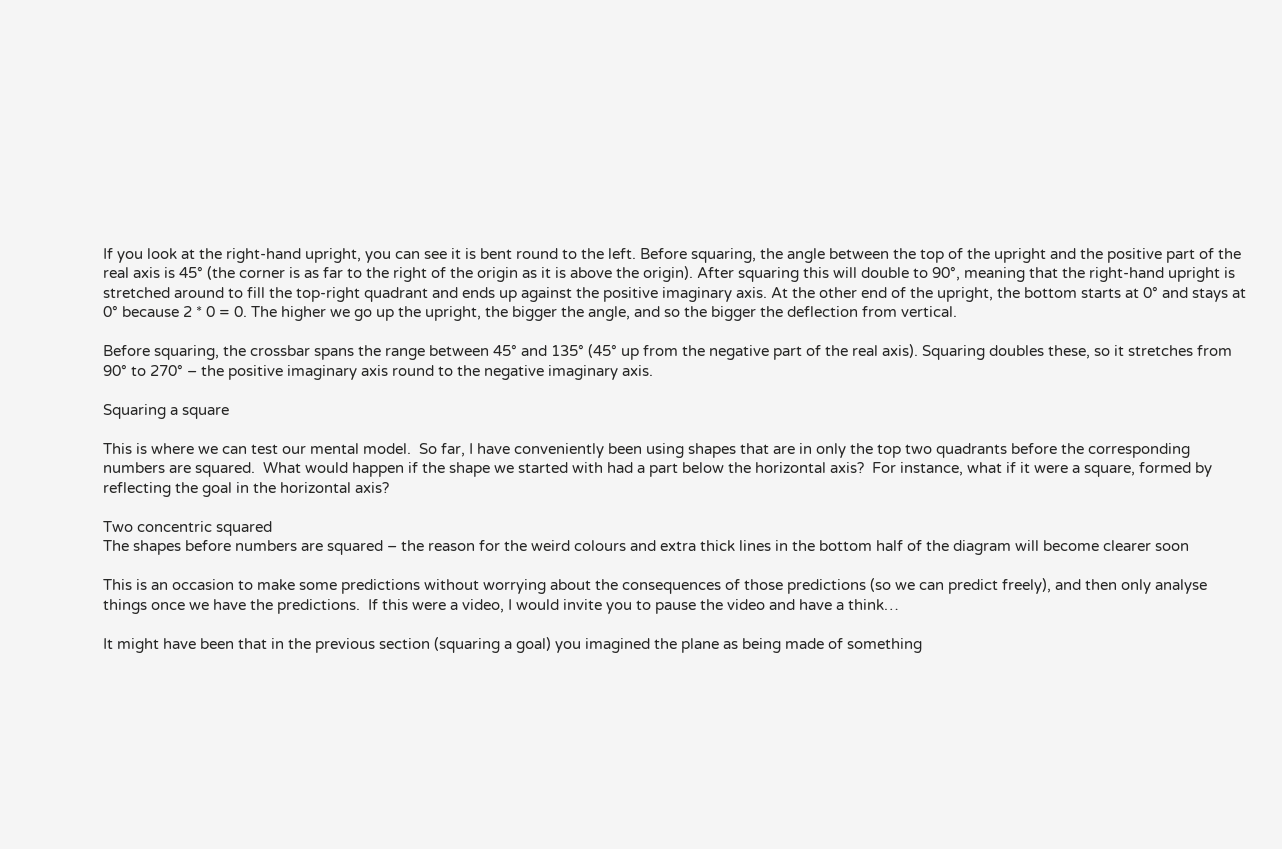If you look at the right-hand upright, you can see it is bent round to the left. Before squaring, the angle between the top of the upright and the positive part of the real axis is 45° (the corner is as far to the right of the origin as it is above the origin). After squaring this will double to 90°, meaning that the right-hand upright is stretched around to fill the top-right quadrant and ends up against the positive imaginary axis. At the other end of the upright, the bottom starts at 0° and stays at 0° because 2 * 0 = 0. The higher we go up the upright, the bigger the angle, and so the bigger the deflection from vertical.

Before squaring, the crossbar spans the range between 45° and 135° (45° up from the negative part of the real axis). Squaring doubles these, so it stretches from 90° to 270° – the positive imaginary axis round to the negative imaginary axis.

Squaring a square

This is where we can test our mental model.  So far, I have conveniently been using shapes that are in only the top two quadrants before the corresponding numbers are squared.  What would happen if the shape we started with had a part below the horizontal axis?  For instance, what if it were a square, formed by reflecting the goal in the horizontal axis?

Two concentric squared
The shapes before numbers are squared – the reason for the weird colours and extra thick lines in the bottom half of the diagram will become clearer soon

This is an occasion to make some predictions without worrying about the consequences of those predictions (so we can predict freely), and then only analyse things once we have the predictions.  If this were a video, I would invite you to pause the video and have a think…

It might have been that in the previous section (squaring a goal) you imagined the plane as being made of something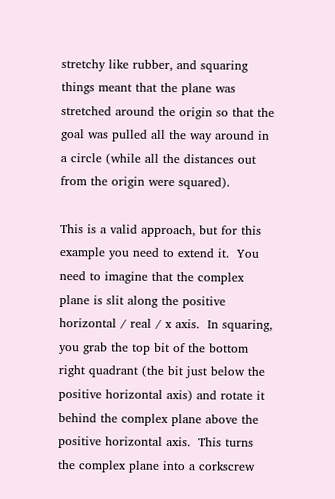stretchy like rubber, and squaring things meant that the plane was stretched around the origin so that the goal was pulled all the way around in a circle (while all the distances out from the origin were squared).

This is a valid approach, but for this example you need to extend it.  You need to imagine that the complex plane is slit along the positive horizontal / real / x axis.  In squaring, you grab the top bit of the bottom right quadrant (the bit just below the positive horizontal axis) and rotate it behind the complex plane above the positive horizontal axis.  This turns the complex plane into a corkscrew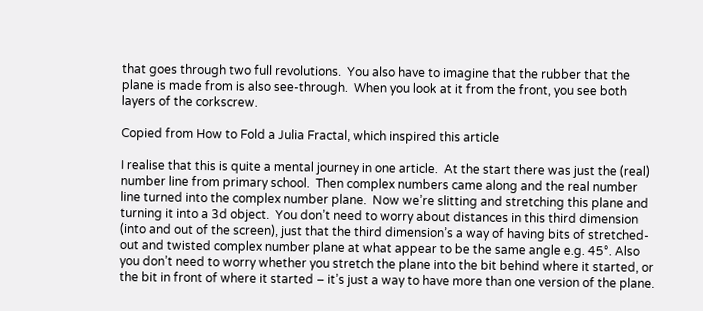that goes through two full revolutions.  You also have to imagine that the rubber that the plane is made from is also see-through.  When you look at it from the front, you see both layers of the corkscrew.

Copied from How to Fold a Julia Fractal, which inspired this article

I realise that this is quite a mental journey in one article.  At the start there was just the (real) number line from primary school.  Then complex numbers came along and the real number line turned into the complex number plane.  Now we’re slitting and stretching this plane and turning it into a 3d object.  You don’t need to worry about distances in this third dimension (into and out of the screen), just that the third dimension’s a way of having bits of stretched-out and twisted complex number plane at what appear to be the same angle e.g. 45°. Also you don’t need to worry whether you stretch the plane into the bit behind where it started, or the bit in front of where it started – it’s just a way to have more than one version of the plane.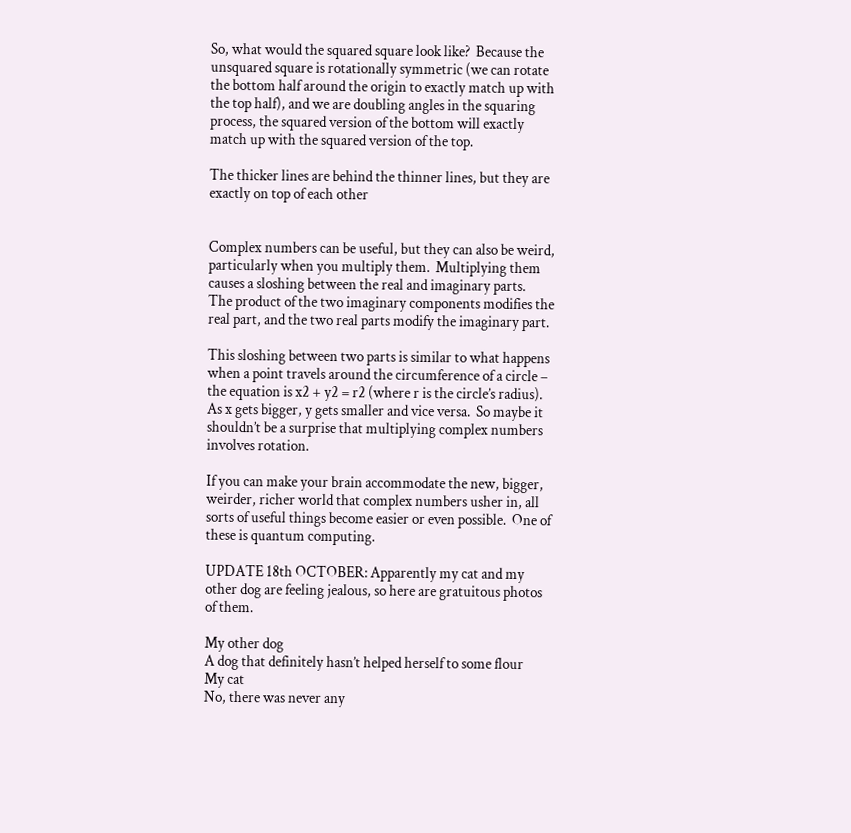So, what would the squared square look like?  Because the unsquared square is rotationally symmetric (we can rotate the bottom half around the origin to exactly match up with the top half), and we are doubling angles in the squaring process, the squared version of the bottom will exactly match up with the squared version of the top.

The thicker lines are behind the thinner lines, but they are exactly on top of each other


Complex numbers can be useful, but they can also be weird, particularly when you multiply them.  Multiplying them causes a sloshing between the real and imaginary parts.  The product of the two imaginary components modifies the real part, and the two real parts modify the imaginary part.

This sloshing between two parts is similar to what happens when a point travels around the circumference of a circle – the equation is x2 + y2 = r2 (where r is the circle’s radius).  As x gets bigger, y gets smaller and vice versa.  So maybe it shouldn’t be a surprise that multiplying complex numbers involves rotation.

If you can make your brain accommodate the new, bigger, weirder, richer world that complex numbers usher in, all sorts of useful things become easier or even possible.  One of these is quantum computing.

UPDATE 18th OCTOBER: Apparently my cat and my other dog are feeling jealous, so here are gratuitous photos of them.

My other dog
A dog that definitely hasn’t helped herself to some flour
My cat
No, there was never any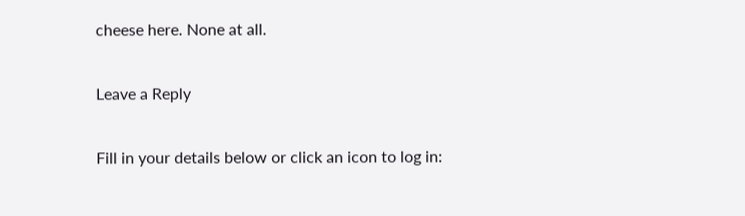cheese here. None at all.

Leave a Reply

Fill in your details below or click an icon to log in: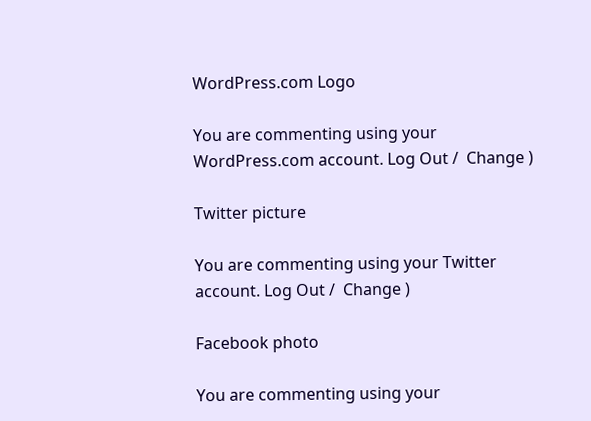WordPress.com Logo

You are commenting using your WordPress.com account. Log Out /  Change )

Twitter picture

You are commenting using your Twitter account. Log Out /  Change )

Facebook photo

You are commenting using your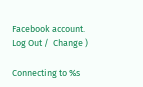Facebook account. Log Out /  Change )

Connecting to %s